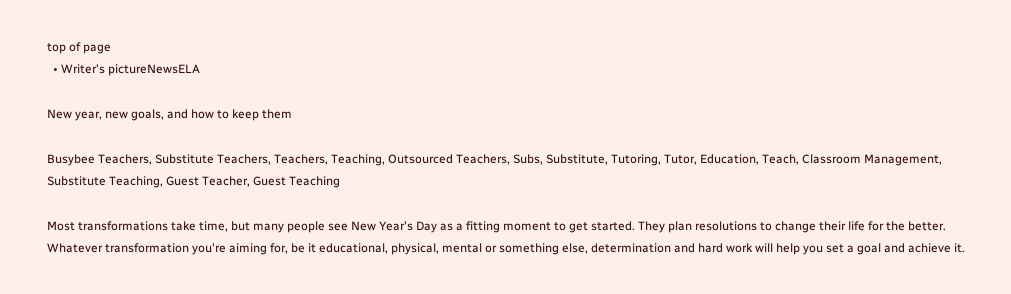top of page
  • Writer's pictureNewsELA

New year, new goals, and how to keep them

Busybee Teachers, Substitute Teachers, Teachers, Teaching, Outsourced Teachers, Subs, Substitute, Tutoring, Tutor, Education, Teach, Classroom Management, Substitute Teaching, Guest Teacher, Guest Teaching

Most transformations take time, but many people see New Year's Day as a fitting moment to get started. They plan resolutions to change their life for the better. Whatever transformation you're aiming for, be it educational, physical, mental or something else, determination and hard work will help you set a goal and achieve it.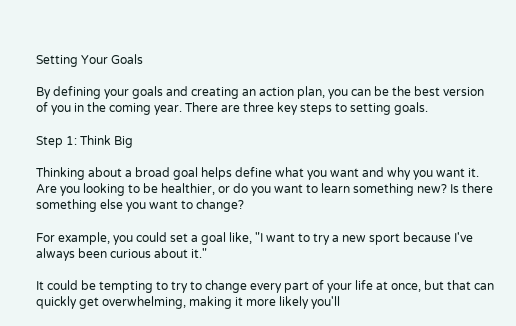Setting Your Goals

By defining your goals and creating an action plan, you can be the best version of you in the coming year. There are three key steps to setting goals.

Step 1: Think Big

Thinking about a broad goal helps define what you want and why you want it. Are you looking to be healthier, or do you want to learn something new? Is there something else you want to change?

For example, you could set a goal like, "I want to try a new sport because I've always been curious about it."

It could be tempting to try to change every part of your life at once, but that can quickly get overwhelming, making it more likely you'll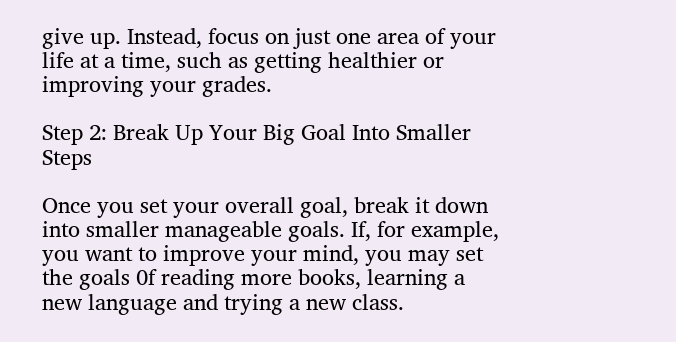give up. Instead, focus on just one area of your life at a time, such as getting healthier or improving your grades.

Step 2: Break Up Your Big Goal Into Smaller Steps

Once you set your overall goal, break it down into smaller manageable goals. If, for example, you want to improve your mind, you may set the goals 0f reading more books, learning a new language and trying a new class.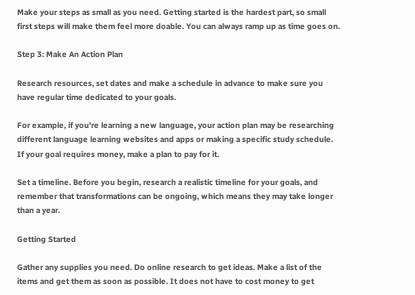Make your steps as small as you need. Getting started is the hardest part, so small first steps will make them feel more doable. You can always ramp up as time goes on.

Step 3: Make An Action Plan

Research resources, set dates and make a schedule in advance to make sure you have regular time dedicated to your goals.

For example, if you're learning a new language, your action plan may be researching different language learning websites and apps or making a specific study schedule. If your goal requires money, make a plan to pay for it.

Set a timeline. Before you begin, research a realistic timeline for your goals, and remember that transformations can be ongoing, which means they may take longer than a year.

Getting Started

Gather any supplies you need. Do online research to get ideas. Make a list of the items and get them as soon as possible. It does not have to cost money to get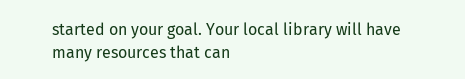started on your goal. Your local library will have many resources that can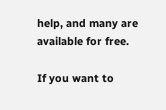help, and many are available for free.

If you want to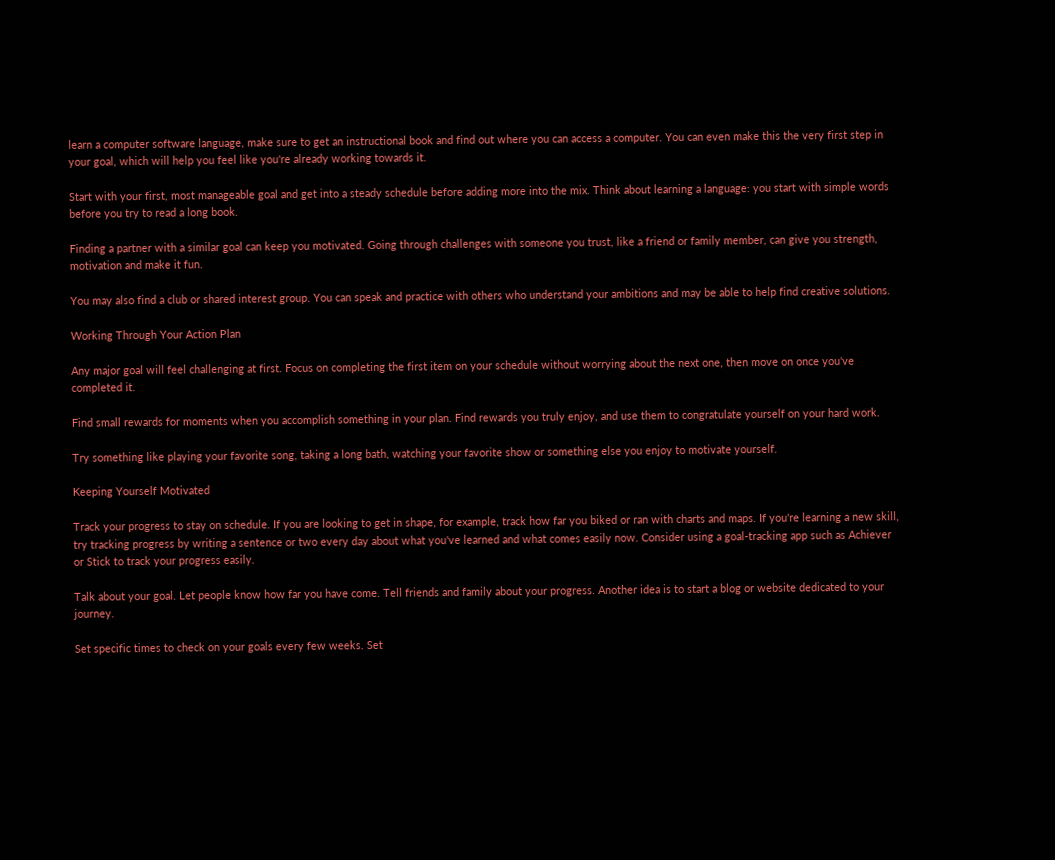learn a computer software language, make sure to get an instructional book and find out where you can access a computer. You can even make this the very first step in your goal, which will help you feel like you're already working towards it.

Start with your first, most manageable goal and get into a steady schedule before adding more into the mix. Think about learning a language: you start with simple words before you try to read a long book.

Finding a partner with a similar goal can keep you motivated. Going through challenges with someone you trust, like a friend or family member, can give you strength, motivation and make it fun.

You may also find a club or shared interest group. You can speak and practice with others who understand your ambitions and may be able to help find creative solutions.

Working Through Your Action Plan

Any major goal will feel challenging at first. Focus on completing the first item on your schedule without worrying about the next one, then move on once you've completed it.

Find small rewards for moments when you accomplish something in your plan. Find rewards you truly enjoy, and use them to congratulate yourself on your hard work.

Try something like playing your favorite song, taking a long bath, watching your favorite show or something else you enjoy to motivate yourself.

Keeping Yourself Motivated

Track your progress to stay on schedule. If you are looking to get in shape, for example, track how far you biked or ran with charts and maps. If you're learning a new skill, try tracking progress by writing a sentence or two every day about what you've learned and what comes easily now. Consider using a goal-tracking app such as Achiever or Stick to track your progress easily.

Talk about your goal. Let people know how far you have come. Tell friends and family about your progress. Another idea is to start a blog or website dedicated to your journey.

Set specific times to check on your goals every few weeks. Set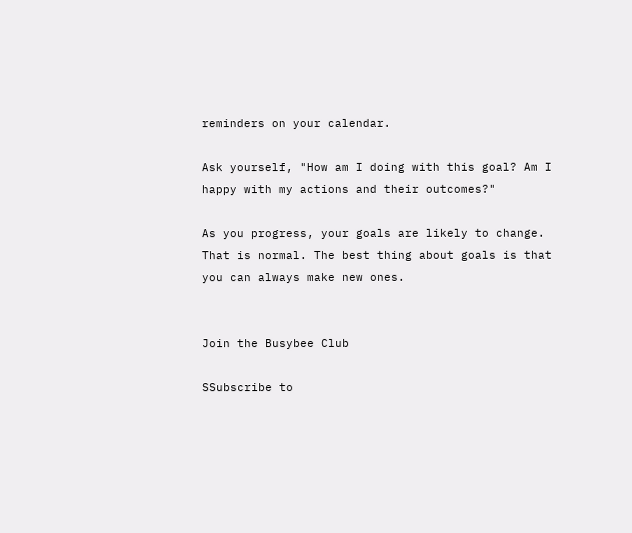reminders on your calendar.

Ask yourself, "How am I doing with this goal? Am I happy with my actions and their outcomes?"

As you progress, your goals are likely to change. That is normal. The best thing about goals is that you can always make new ones.


Join the Busybee Club

SSubscribe to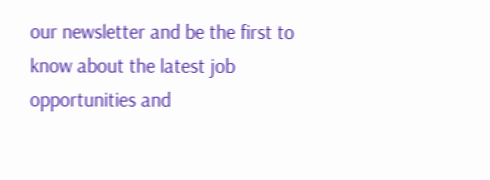our newsletter and be the first to know about the latest job opportunities and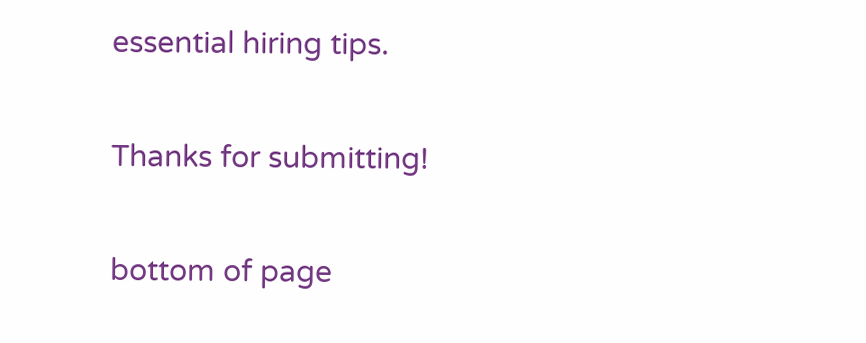essential hiring tips.

Thanks for submitting!

bottom of page